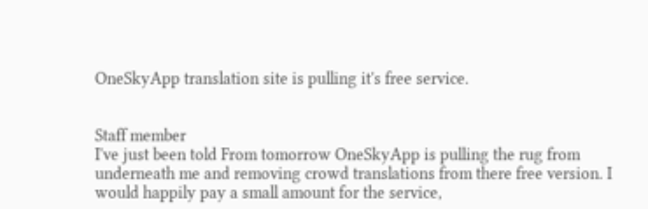OneSkyApp translation site is pulling it's free service.


Staff member
I've just been told From tomorrow OneSkyApp is pulling the rug from underneath me and removing crowd translations from there free version. I would happily pay a small amount for the service,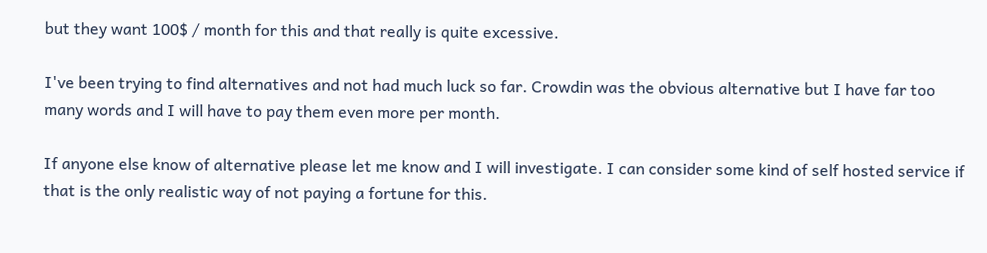but they want 100$ / month for this and that really is quite excessive.

I've been trying to find alternatives and not had much luck so far. Crowdin was the obvious alternative but I have far too many words and I will have to pay them even more per month.

If anyone else know of alternative please let me know and I will investigate. I can consider some kind of self hosted service if that is the only realistic way of not paying a fortune for this.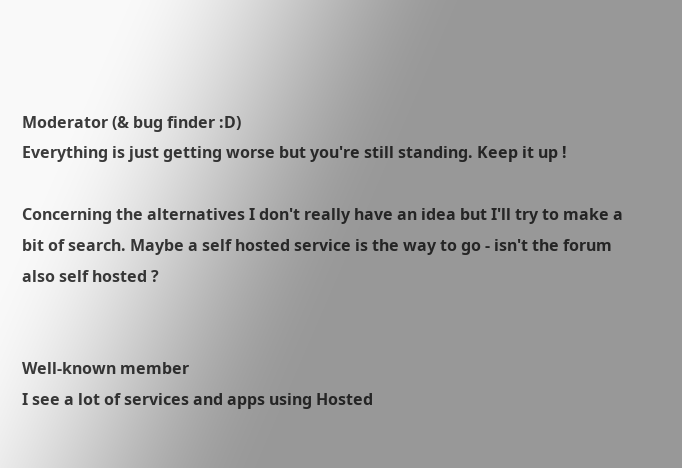Moderator (& bug finder :D)
Everything is just getting worse but you're still standing. Keep it up !

Concerning the alternatives I don't really have an idea but I'll try to make a bit of search. Maybe a self hosted service is the way to go - isn't the forum also self hosted ?


Well-known member
I see a lot of services and apps using Hosted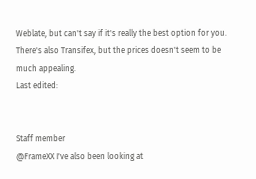Weblate, but can't say if it's really the best option for you. There's also Transifex, but the prices doesn't seem to be much appealing.
Last edited:


Staff member
@FrameXX I've also been looking at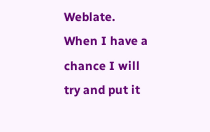Weblate. When I have a chance I will try and put it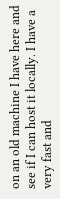on an old machine I have here and see if I can host it locally. I have a very fast and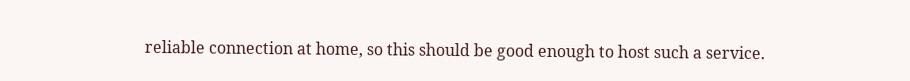reliable connection at home, so this should be good enough to host such a service.